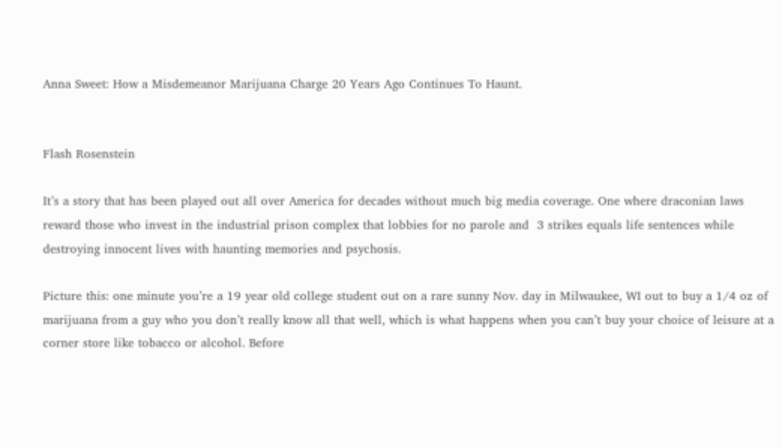Anna Sweet: How a Misdemeanor Marijuana Charge 20 Years Ago Continues To Haunt.


Flash Rosenstein

It’s a story that has been played out all over America for decades without much big media coverage. One where draconian laws reward those who invest in the industrial prison complex that lobbies for no parole and  3 strikes equals life sentences while destroying innocent lives with haunting memories and psychosis.

Picture this: one minute you’re a 19 year old college student out on a rare sunny Nov. day in Milwaukee, WI out to buy a 1/4 oz of marijuana from a guy who you don’t really know all that well, which is what happens when you can’t buy your choice of leisure at a corner store like tobacco or alcohol. Before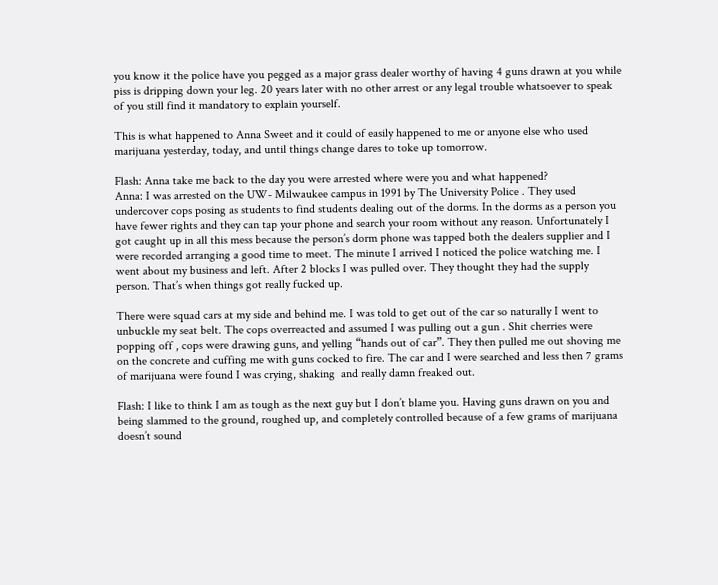you know it the police have you pegged as a major grass dealer worthy of having 4 guns drawn at you while piss is dripping down your leg. 20 years later with no other arrest or any legal trouble whatsoever to speak of you still find it mandatory to explain yourself.

This is what happened to Anna Sweet and it could of easily happened to me or anyone else who used marijuana yesterday, today, and until things change dares to toke up tomorrow.

Flash: Anna take me back to the day you were arrested where were you and what happened?
Anna: I was arrested on the UW- Milwaukee campus in 1991 by The University Police . They used undercover cops posing as students to find students dealing out of the dorms. In the dorms as a person you have fewer rights and they can tap your phone and search your room without any reason. Unfortunately I got caught up in all this mess because the person’s dorm phone was tapped both the dealers supplier and I were recorded arranging a good time to meet. The minute I arrived I noticed the police watching me. I went about my business and left. After 2 blocks I was pulled over. They thought they had the supply person. That’s when things got really fucked up.

There were squad cars at my side and behind me. I was told to get out of the car so naturally I went to unbuckle my seat belt. The cops overreacted and assumed I was pulling out a gun . Shit cherries were popping off , cops were drawing guns, and yelling “hands out of car”. They then pulled me out shoving me on the concrete and cuffing me with guns cocked to fire. The car and I were searched and less then 7 grams of marijuana were found I was crying, shaking  and really damn freaked out.

Flash: I like to think I am as tough as the next guy but I don’t blame you. Having guns drawn on you and being slammed to the ground, roughed up, and completely controlled because of a few grams of marijuana doesn’t sound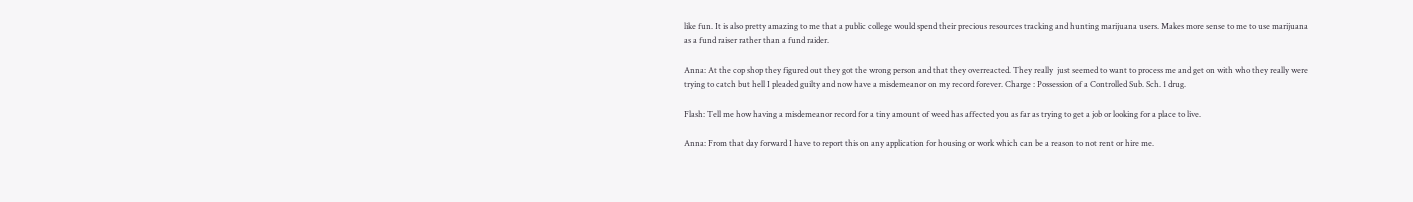like fun. It is also pretty amazing to me that a public college would spend their precious resources tracking and hunting marijuana users. Makes more sense to me to use marijuana as a fund raiser rather than a fund raider.

Anna: At the cop shop they figured out they got the wrong person and that they overreacted. They really  just seemed to want to process me and get on with who they really were trying to catch but hell I pleaded guilty and now have a misdemeanor on my record forever. Charge : Possession of a Controlled Sub. Sch. 1 drug.

Flash: Tell me how having a misdemeanor record for a tiny amount of weed has affected you as far as trying to get a job or looking for a place to live.

Anna: From that day forward I have to report this on any application for housing or work which can be a reason to not rent or hire me.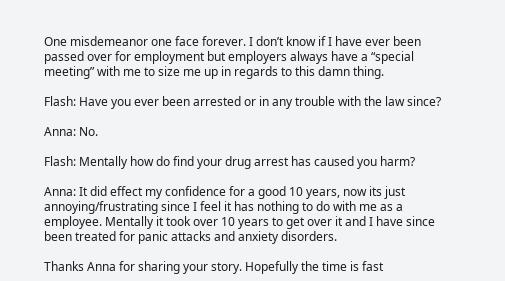One misdemeanor one face forever. I don’t know if I have ever been passed over for employment but employers always have a “special meeting” with me to size me up in regards to this damn thing.

Flash: Have you ever been arrested or in any trouble with the law since?

Anna: No.

Flash: Mentally how do find your drug arrest has caused you harm?

Anna: It did effect my confidence for a good 10 years, now its just annoying/frustrating since I feel it has nothing to do with me as a employee. Mentally it took over 10 years to get over it and I have since been treated for panic attacks and anxiety disorders.

Thanks Anna for sharing your story. Hopefully the time is fast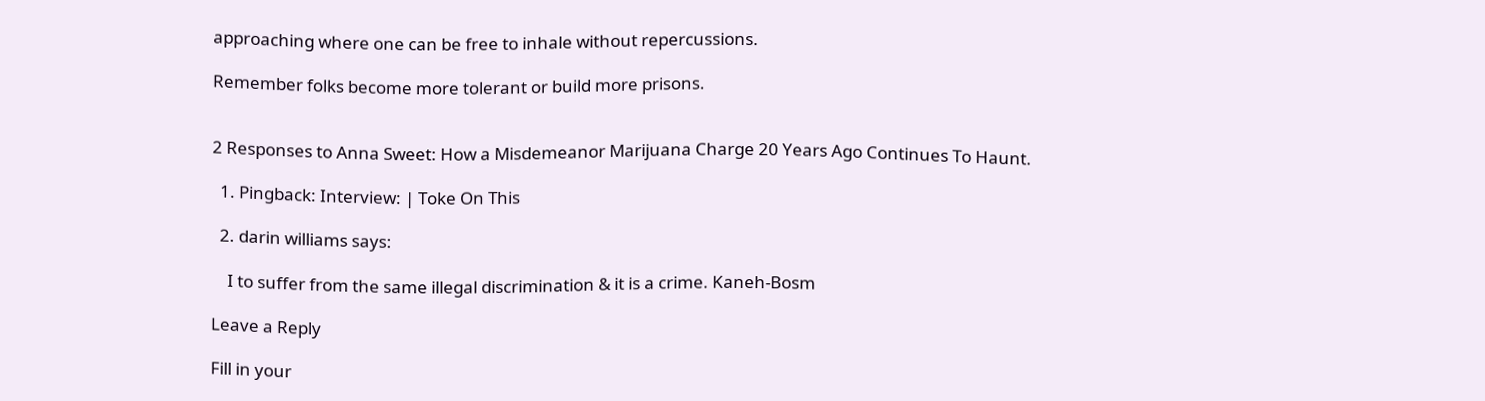approaching where one can be free to inhale without repercussions.

Remember folks become more tolerant or build more prisons.


2 Responses to Anna Sweet: How a Misdemeanor Marijuana Charge 20 Years Ago Continues To Haunt.

  1. Pingback: Interview: | Toke On This

  2. darin williams says:

    I to suffer from the same illegal discrimination & it is a crime. Kaneh-Bosm

Leave a Reply

Fill in your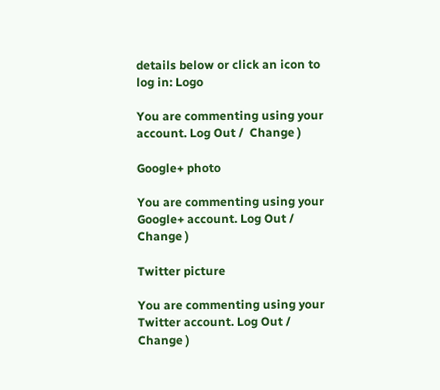details below or click an icon to log in: Logo

You are commenting using your account. Log Out /  Change )

Google+ photo

You are commenting using your Google+ account. Log Out /  Change )

Twitter picture

You are commenting using your Twitter account. Log Out /  Change )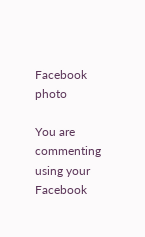Facebook photo

You are commenting using your Facebook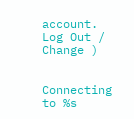account. Log Out /  Change )


Connecting to %s